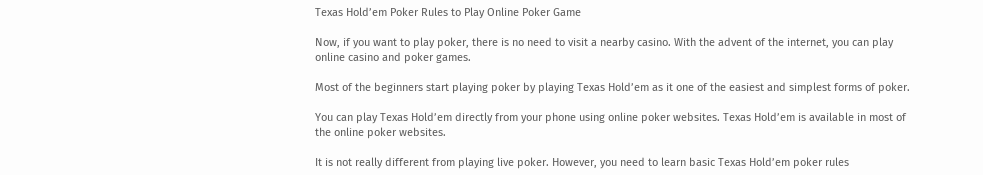Texas Hold’em Poker Rules to Play Online Poker Game

Now, if you want to play poker, there is no need to visit a nearby casino. With the advent of the internet, you can play online casino and poker games.

Most of the beginners start playing poker by playing Texas Hold’em as it one of the easiest and simplest forms of poker.

You can play Texas Hold’em directly from your phone using online poker websites. Texas Hold’em is available in most of the online poker websites.

It is not really different from playing live poker. However, you need to learn basic Texas Hold’em poker rules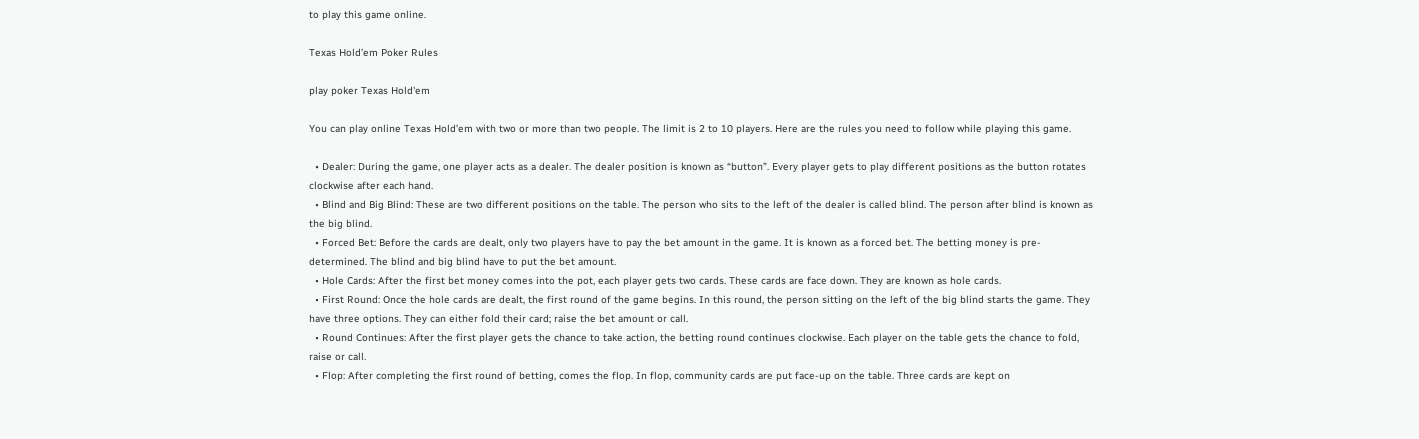to play this game online.

Texas Hold’em Poker Rules

play poker Texas Hold'em

You can play online Texas Hold’em with two or more than two people. The limit is 2 to 10 players. Here are the rules you need to follow while playing this game.

  • Dealer: During the game, one player acts as a dealer. The dealer position is known as “button”. Every player gets to play different positions as the button rotates clockwise after each hand.
  • Blind and Big Blind: These are two different positions on the table. The person who sits to the left of the dealer is called blind. The person after blind is known as the big blind.
  • Forced Bet: Before the cards are dealt, only two players have to pay the bet amount in the game. It is known as a forced bet. The betting money is pre-determined. The blind and big blind have to put the bet amount.
  • Hole Cards: After the first bet money comes into the pot, each player gets two cards. These cards are face down. They are known as hole cards.
  • First Round: Once the hole cards are dealt, the first round of the game begins. In this round, the person sitting on the left of the big blind starts the game. They have three options. They can either fold their card; raise the bet amount or call.
  • Round Continues: After the first player gets the chance to take action, the betting round continues clockwise. Each player on the table gets the chance to fold, raise or call.
  • Flop: After completing the first round of betting, comes the flop. In flop, community cards are put face-up on the table. Three cards are kept on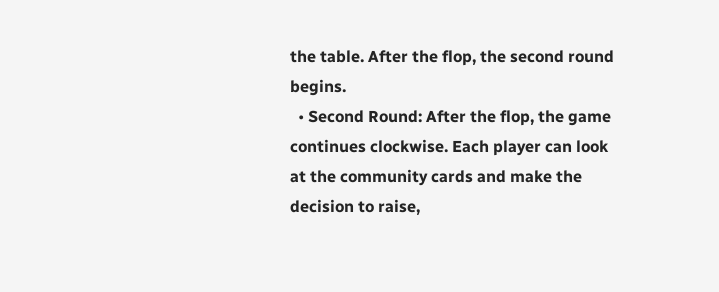the table. After the flop, the second round begins.
  • Second Round: After the flop, the game continues clockwise. Each player can look at the community cards and make the decision to raise,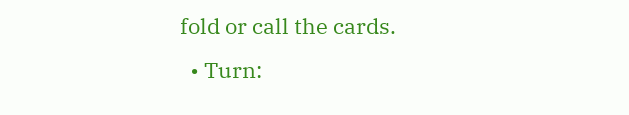fold or call the cards.
  • Turn: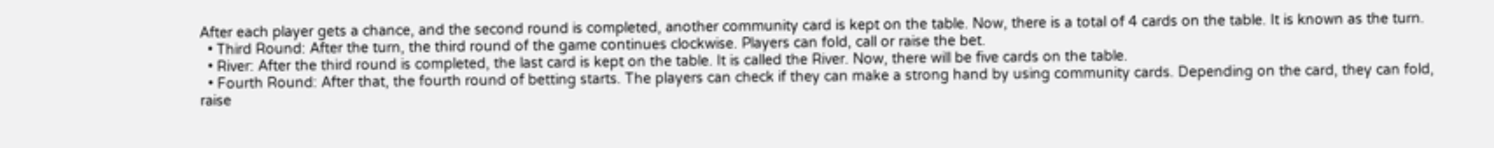After each player gets a chance, and the second round is completed, another community card is kept on the table. Now, there is a total of 4 cards on the table. It is known as the turn.
  • Third Round: After the turn, the third round of the game continues clockwise. Players can fold, call or raise the bet.
  • River: After the third round is completed, the last card is kept on the table. It is called the River. Now, there will be five cards on the table.
  • Fourth Round: After that, the fourth round of betting starts. The players can check if they can make a strong hand by using community cards. Depending on the card, they can fold, raise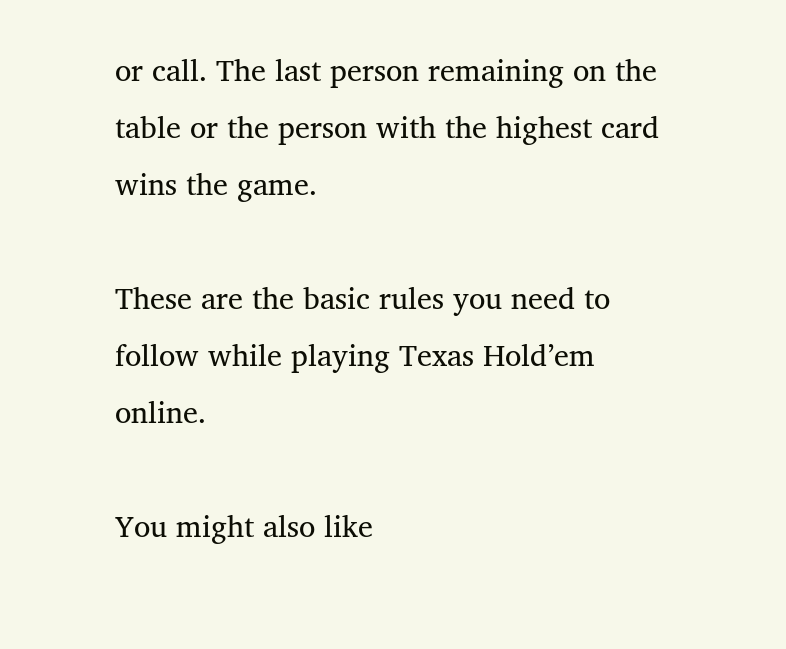or call. The last person remaining on the table or the person with the highest card wins the game.

These are the basic rules you need to follow while playing Texas Hold’em online.

You might also like